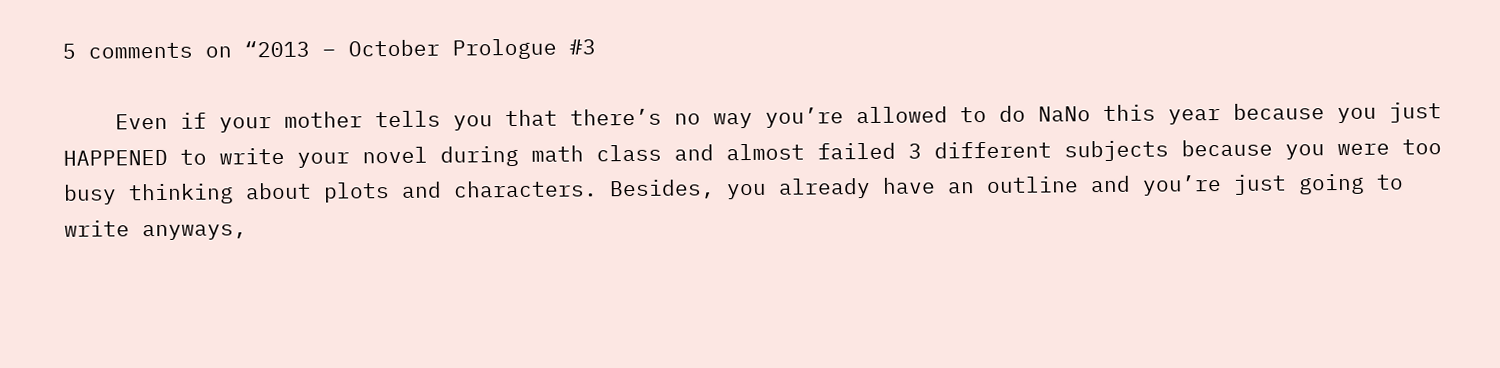5 comments on “2013 – October Prologue #3

    Even if your mother tells you that there’s no way you’re allowed to do NaNo this year because you just HAPPENED to write your novel during math class and almost failed 3 different subjects because you were too busy thinking about plots and characters. Besides, you already have an outline and you’re just going to write anyways,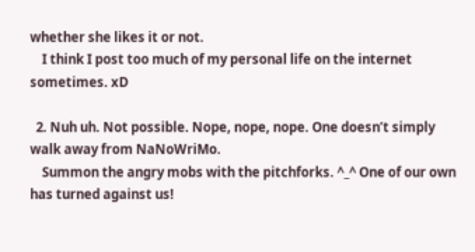whether she likes it or not.
    I think I post too much of my personal life on the internet sometimes. xD

  2. Nuh uh. Not possible. Nope, nope, nope. One doesn’t simply walk away from NaNoWriMo.
    Summon the angry mobs with the pitchforks. ^_^ One of our own has turned against us!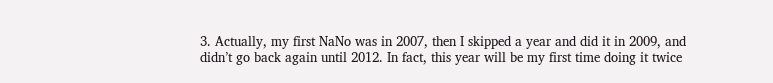3. Actually, my first NaNo was in 2007, then I skipped a year and did it in 2009, and didn’t go back again until 2012. In fact, this year will be my first time doing it twice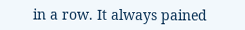in a row. It always pained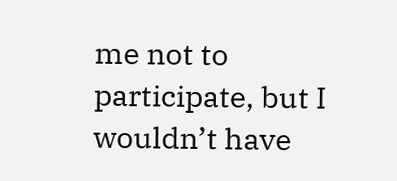me not to participate, but I wouldn’t have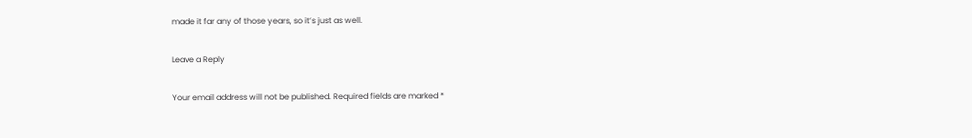made it far any of those years, so it’s just as well.

Leave a Reply

Your email address will not be published. Required fields are marked *